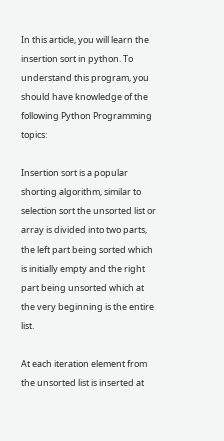In this article, you will learn the insertion sort in python. To understand this program, you should have knowledge of the following Python Programming topics:

Insertion sort is a popular shorting algorithm, similar to selection sort the unsorted list or array is divided into two parts, the left part being sorted which is initially empty and the right part being unsorted which at the very beginning is the entire list.

At each iteration element from the unsorted list is inserted at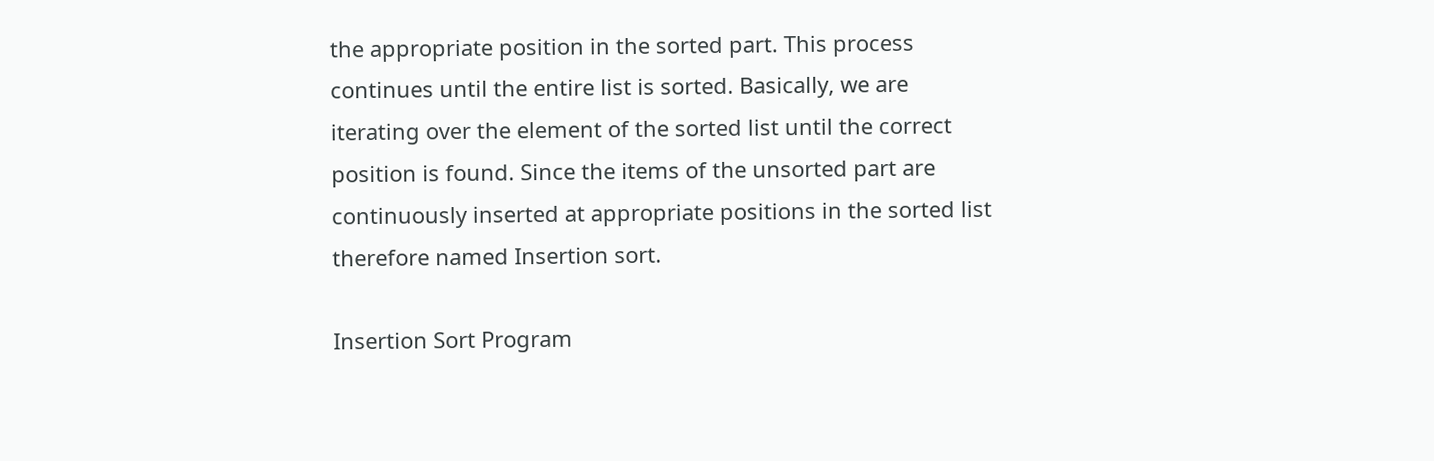the appropriate position in the sorted part. This process continues until the entire list is sorted. Basically, we are iterating over the element of the sorted list until the correct position is found. Since the items of the unsorted part are continuously inserted at appropriate positions in the sorted list therefore named Insertion sort.

Insertion Sort Program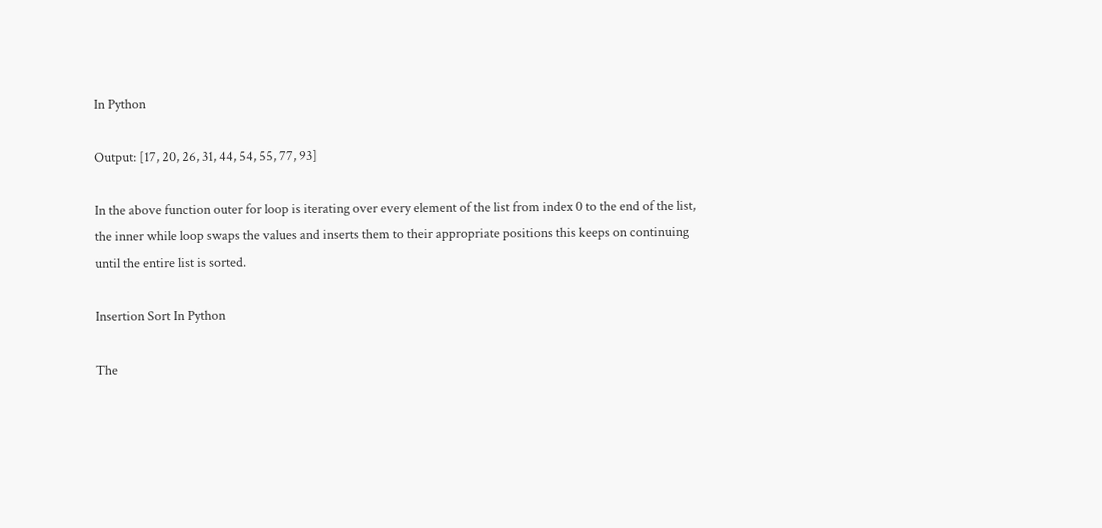In Python

Output: [17, 20, 26, 31, 44, 54, 55, 77, 93]

In the above function outer for loop is iterating over every element of the list from index 0 to the end of the list, the inner while loop swaps the values and inserts them to their appropriate positions this keeps on continuing until the entire list is sorted.

Insertion Sort In Python

The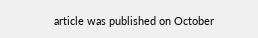article was published on October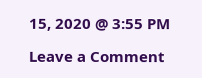15, 2020 @ 3:55 PM

Leave a Comment